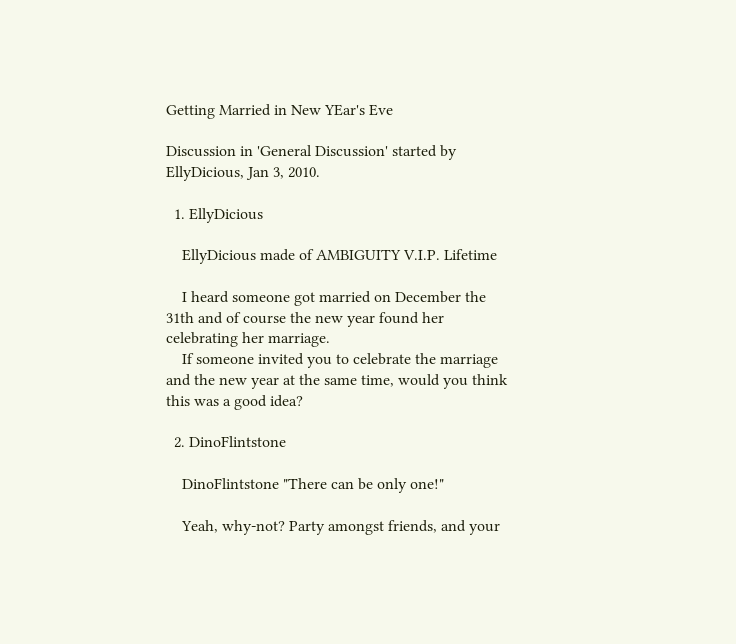Getting Married in New YEar's Eve

Discussion in 'General Discussion' started by EllyDicious, Jan 3, 2010.

  1. EllyDicious

    EllyDicious made of AMBIGUITY V.I.P. Lifetime

    I heard someone got married on December the 31th and of course the new year found her celebrating her marriage.
    If someone invited you to celebrate the marriage and the new year at the same time, would you think this was a good idea?

  2. DinoFlintstone

    DinoFlintstone "There can be only one!"

    Yeah, why-not? Party amongst friends, and your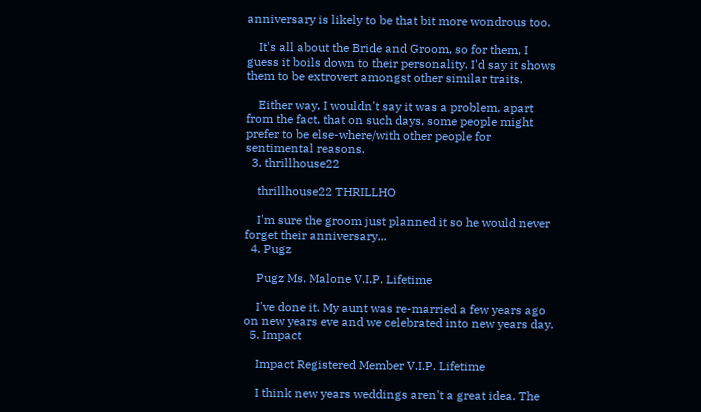anniversary is likely to be that bit more wondrous too.

    It's all about the Bride and Groom, so for them, I guess it boils down to their personality. I'd say it shows them to be extrovert amongst other similar traits.

    Either way, I wouldn't say it was a problem, apart from the fact, that on such days, some people might prefer to be else-where/with other people for sentimental reasons.
  3. thrillhouse22

    thrillhouse22 THRILLHO

    I'm sure the groom just planned it so he would never forget their anniversary...
  4. Pugz

    Pugz Ms. Malone V.I.P. Lifetime

    I've done it. My aunt was re-married a few years ago on new years eve and we celebrated into new years day.
  5. Impact

    Impact Registered Member V.I.P. Lifetime

    I think new years weddings aren't a great idea. The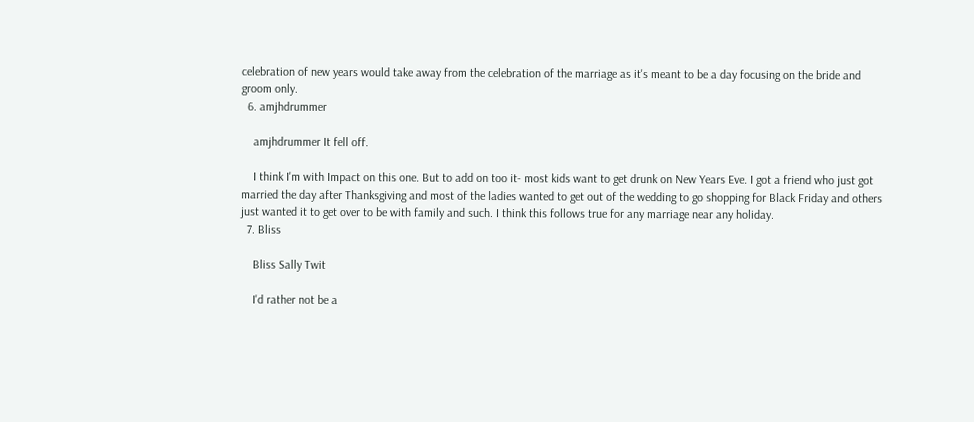celebration of new years would take away from the celebration of the marriage as it's meant to be a day focusing on the bride and groom only.
  6. amjhdrummer

    amjhdrummer It fell off.

    I think I'm with Impact on this one. But to add on too it- most kids want to get drunk on New Years Eve. I got a friend who just got married the day after Thanksgiving and most of the ladies wanted to get out of the wedding to go shopping for Black Friday and others just wanted it to get over to be with family and such. I think this follows true for any marriage near any holiday.
  7. Bliss

    Bliss Sally Twit

    I'd rather not be a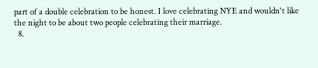part of a double celebration to be honest. I love celebrating NYE and wouldn't like the night to be about two people celebrating their marriage.
  8.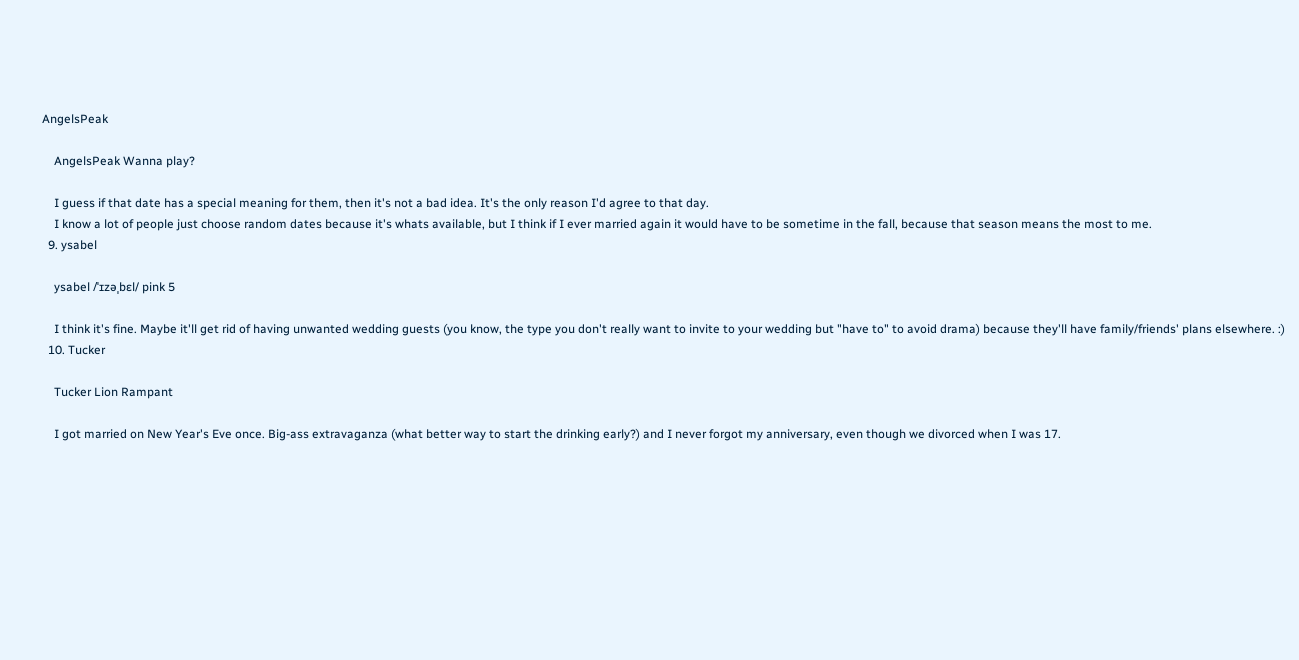AngelsPeak

    AngelsPeak Wanna play?

    I guess if that date has a special meaning for them, then it's not a bad idea. It's the only reason I'd agree to that day.
    I know a lot of people just choose random dates because it's whats available, but I think if I ever married again it would have to be sometime in the fall, because that season means the most to me.
  9. ysabel

    ysabel /ˈɪzəˌbɛl/ pink 5

    I think it's fine. Maybe it'll get rid of having unwanted wedding guests (you know, the type you don't really want to invite to your wedding but "have to" to avoid drama) because they'll have family/friends' plans elsewhere. :)
  10. Tucker

    Tucker Lion Rampant

    I got married on New Year's Eve once. Big-ass extravaganza (what better way to start the drinking early?) and I never forgot my anniversary, even though we divorced when I was 17.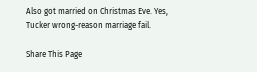Also got married on Christmas Eve. Yes, Tucker wrong-reason marriage fail.

Share This Page